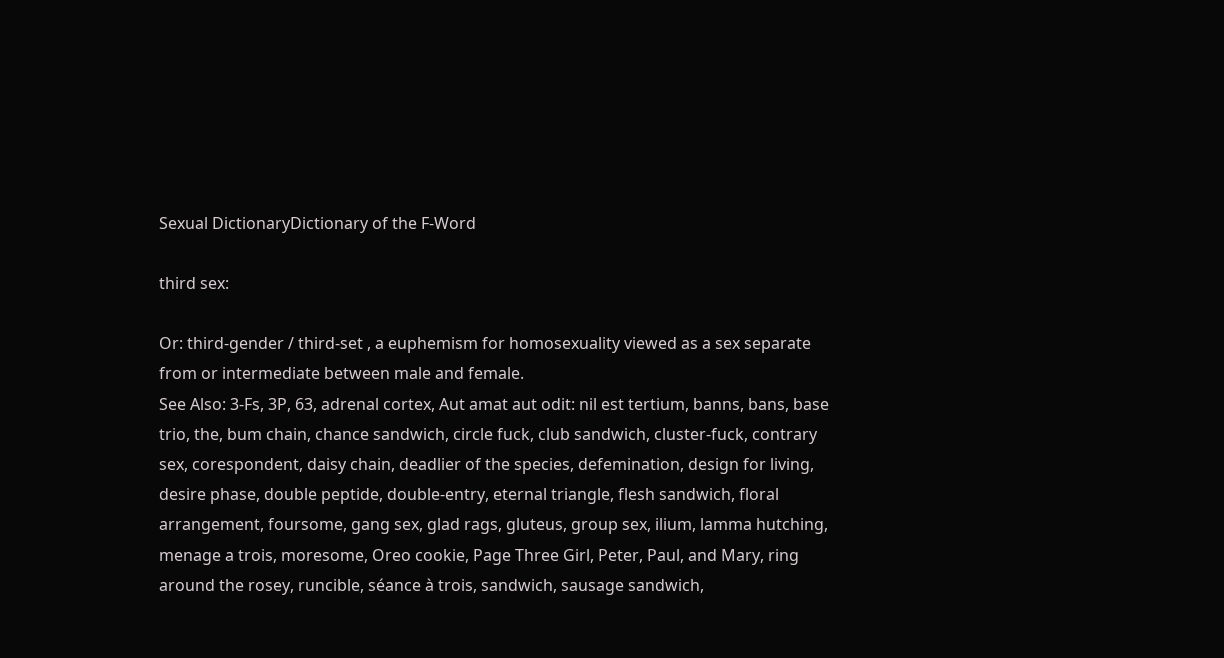Sexual DictionaryDictionary of the F-Word

third sex:

Or: third-gender / third-set , a euphemism for homosexuality viewed as a sex separate from or intermediate between male and female.
See Also: 3-Fs, 3P, 63, adrenal cortex, Aut amat aut odit: nil est tertium, banns, bans, base trio, the, bum chain, chance sandwich, circle fuck, club sandwich, cluster-fuck, contrary sex, corespondent, daisy chain, deadlier of the species, defemination, design for living, desire phase, double peptide, double-entry, eternal triangle, flesh sandwich, floral arrangement, foursome, gang sex, glad rags, gluteus, group sex, ilium, lamma hutching, menage a trois, moresome, Oreo cookie, Page Three Girl, Peter, Paul, and Mary, ring around the rosey, runcible, séance à trois, sandwich, sausage sandwich,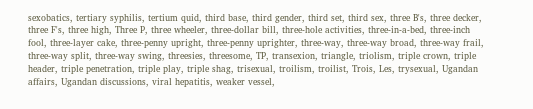sexobatics, tertiary syphilis, tertium quid, third base, third gender, third set, third sex, three B's, three decker, three F's, three high, Three P, three wheeler, three-dollar bill, three-hole activities, three-in-a-bed, three-inch fool, three-layer cake, three-penny upright, three-penny uprighter, three-way, three-way broad, three-way frail, three-way split, three-way swing, threesies, threesome, TP, transexion, triangle, triolism, triple crown, triple header, triple penetration, triple play, triple shag, trisexual, troilism, troilist, Trois, Les, trysexual, Ugandan affairs, Ugandan discussions, viral hepatitis, weaker vessel,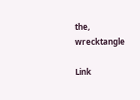the, wrecktangle

Link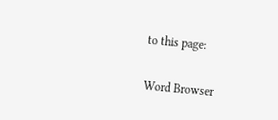to this page:

Word Browser